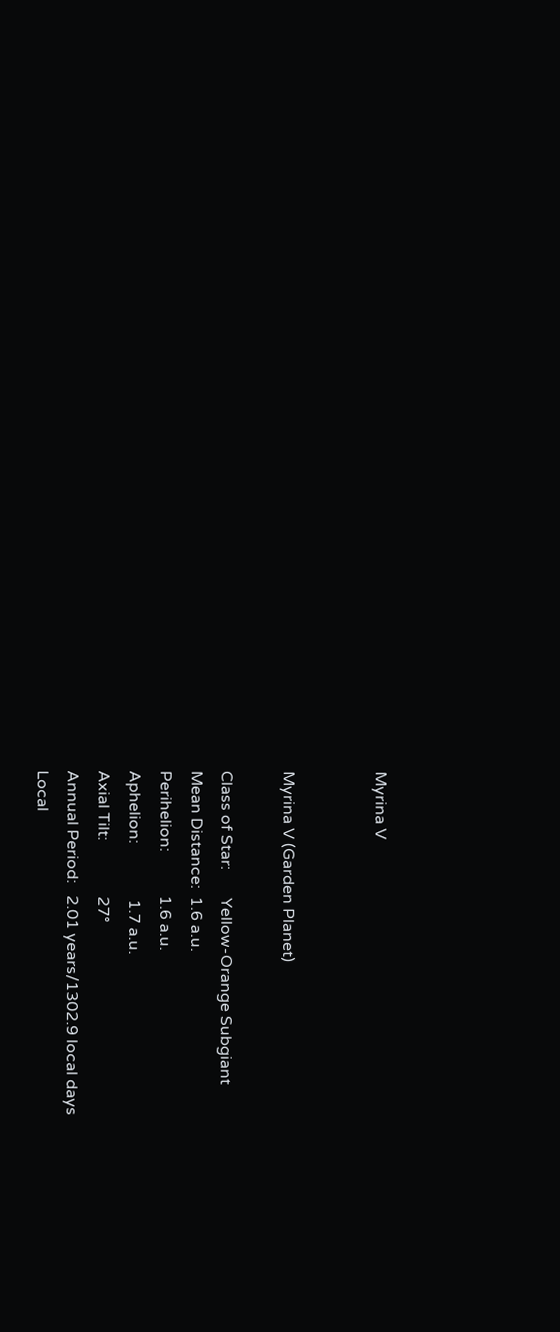Myrina V


Myrina V (Garden Planet)

Class of Star:       Yellow-Orange Subgiant
Mean Distance:  1.6 a.u.
Perihelion:           1.6 a.u.
Aphelion:              1.7 a.u.
Axial Tilt:              27°
Annual Period:   2.01 years/1302.9 local days
Local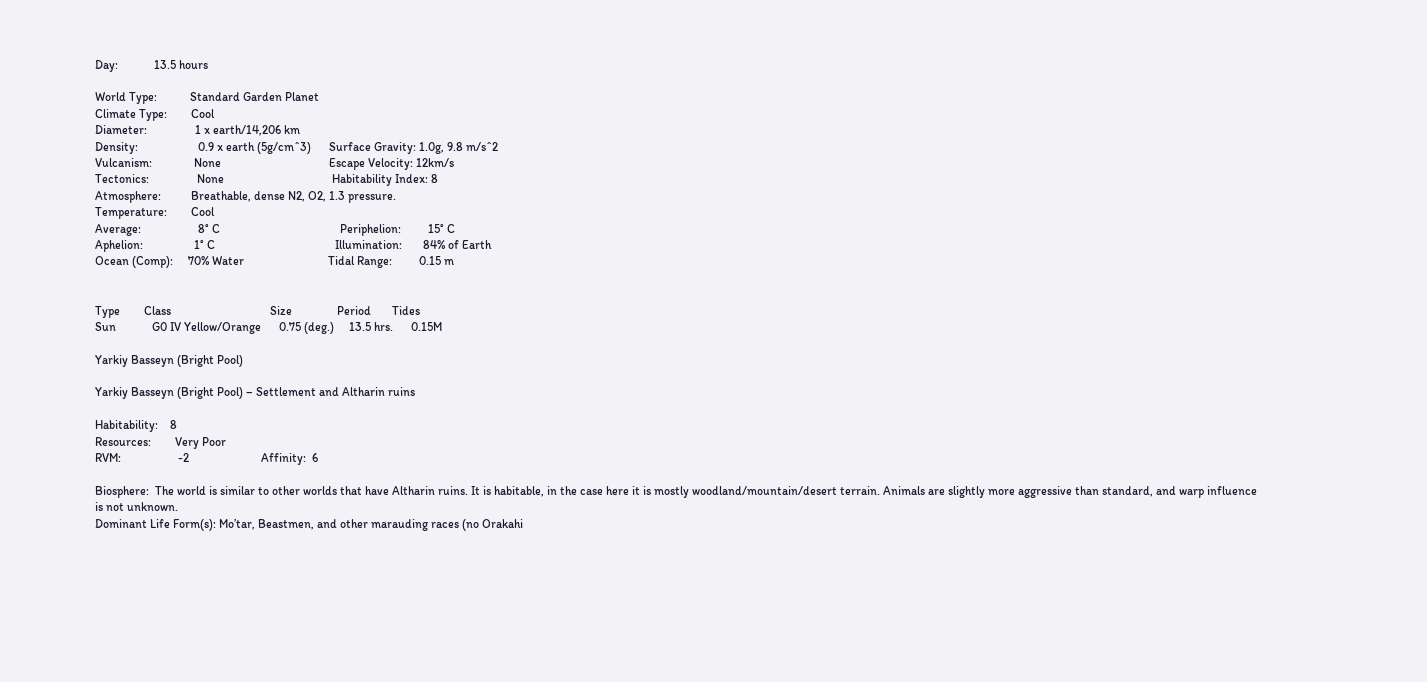Day:            13.5 hours

World Type:           Standard Garden Planet
Climate Type:        Cool
Diameter:                1 x earth/14,206 km
Density:                    0.9 x earth (5g/cmˆ3)      Surface Gravity: 1.0g, 9.8 m/sˆ2
Vulcanism:              None                                    Escape Velocity: 12km/s
Tectonics:                None                                    Habitability Index: 8
Atmosphere:          Breathable, dense N2, O2, 1.3 pressure.
Temperature:        Cool
Average:                   8° C                                        Periphelion:         15° C
Aphelion:                 1° C                                        Illumination:       84% of Earth
Ocean (Comp):     70% Water                            Tidal Range:         0.15 m


Type        Class                                 Size               Period       Tides
Sun            G0 IV Yellow/Orange      0.75 (deg.)     13.5 hrs.      0.15M

Yarkiy Basseyn (Bright Pool)

Yarkiy Basseyn (Bright Pool) – Settlement and Altharin ruins

Habitability:    8
Resources:        Very Poor
RVM:                   -2                        Affinity:  6

Biosphere:  The world is similar to other worlds that have Altharin ruins. It is habitable, in the case here it is mostly woodland/mountain/desert terrain. Animals are slightly more aggressive than standard, and warp influence is not unknown.
Dominant Life Form(s): Mo’tar, Beastmen, and other marauding races (no Orakahi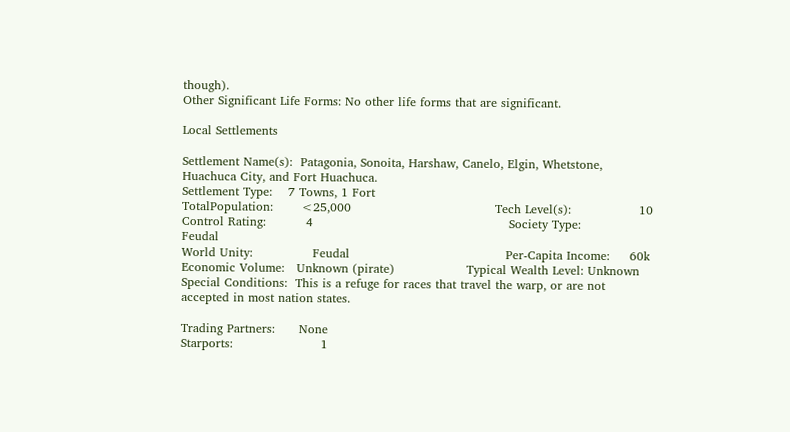though).
Other Significant Life Forms: No other life forms that are significant.

Local Settlements

Settlement Name(s):  Patagonia, Sonoita, Harshaw, Canelo, Elgin, Whetstone, Huachuca City, and Fort Huachuca.
Settlement Type:    7 Towns, 1 Fort
TotalPopulation:       <25,000                                    Tech Level(s):                 10
Control Rating:          4                                                 Society Type:                  Feudal
World Unity:               Feudal                                       Per-Capita Income:     60k
Economic Volume:   Unknown (pirate)                  Typical Wealth Level: Unknown
Special Conditions:  This is a refuge for races that travel the warp, or are not accepted in most nation states.

Trading Partners:      None
Starports:                      1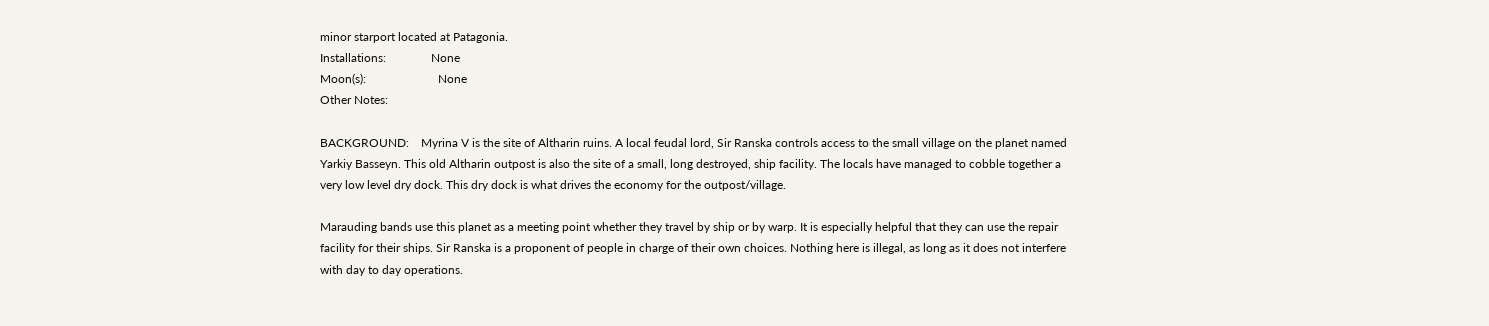minor starport located at Patagonia.
Installations:               None
Moon(s):                        None
Other Notes:

BACKGROUND:    Myrina V is the site of Altharin ruins. A local feudal lord, Sir Ranska controls access to the small village on the planet named Yarkiy Basseyn. This old Altharin outpost is also the site of a small, long destroyed, ship facility. The locals have managed to cobble together a very low level dry dock. This dry dock is what drives the economy for the outpost/village.

Marauding bands use this planet as a meeting point whether they travel by ship or by warp. It is especially helpful that they can use the repair facility for their ships. Sir Ranska is a proponent of people in charge of their own choices. Nothing here is illegal, as long as it does not interfere with day to day operations.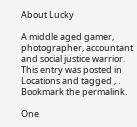About Lucky

A middle aged gamer, photographer, accountant and social justice warrior.
This entry was posted in Locations and tagged , . Bookmark the permalink.

One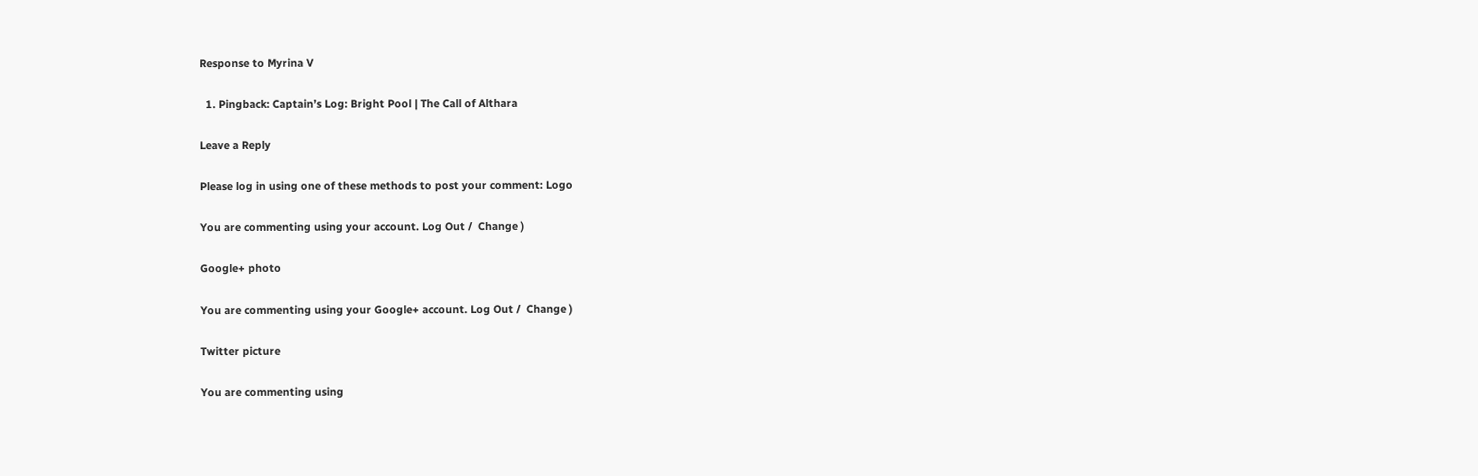Response to Myrina V

  1. Pingback: Captain’s Log: Bright Pool | The Call of Althara

Leave a Reply

Please log in using one of these methods to post your comment: Logo

You are commenting using your account. Log Out /  Change )

Google+ photo

You are commenting using your Google+ account. Log Out /  Change )

Twitter picture

You are commenting using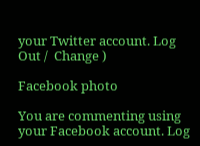your Twitter account. Log Out /  Change )

Facebook photo

You are commenting using your Facebook account. Log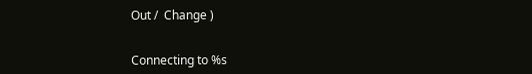Out /  Change )


Connecting to %s